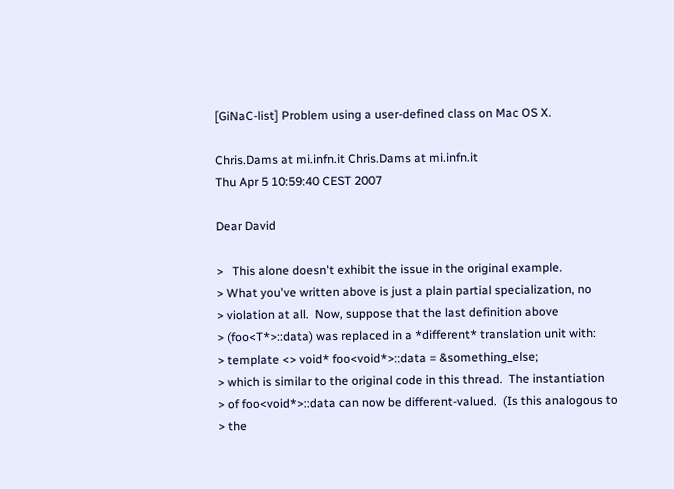[GiNaC-list] Problem using a user-defined class on Mac OS X.

Chris.Dams at mi.infn.it Chris.Dams at mi.infn.it
Thu Apr 5 10:59:40 CEST 2007

Dear David

>   This alone doesn't exhibit the issue in the original example.
> What you've written above is just a plain partial specialization, no
> violation at all.  Now, suppose that the last definition above
> (foo<T*>::data) was replaced in a *different* translation unit with:
> template <> void* foo<void*>::data = &something_else;
> which is similar to the original code in this thread.  The instantiation
> of foo<void*>::data can now be different-valued.  (Is this analogous to
> the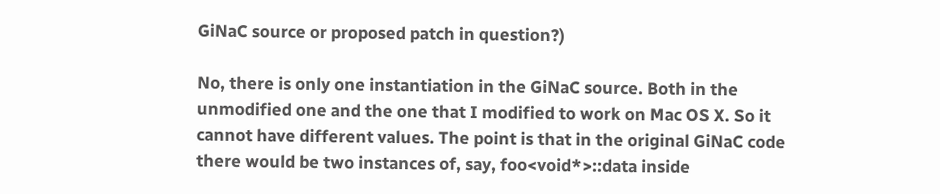GiNaC source or proposed patch in question?)

No, there is only one instantiation in the GiNaC source. Both in the
unmodified one and the one that I modified to work on Mac OS X. So it
cannot have different values. The point is that in the original GiNaC code
there would be two instances of, say, foo<void*>::data inside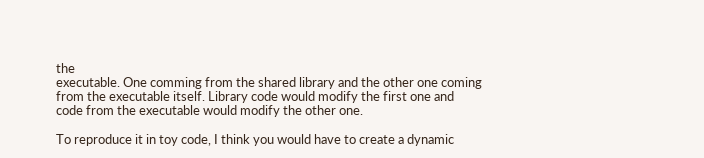the
executable. One comming from the shared library and the other one coming
from the executable itself. Library code would modify the first one and
code from the executable would modify the other one.

To reproduce it in toy code, I think you would have to create a dynamic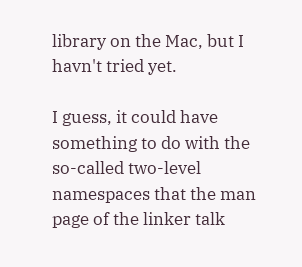library on the Mac, but I havn't tried yet.

I guess, it could have something to do with the so-called two-level
namespaces that the man page of the linker talk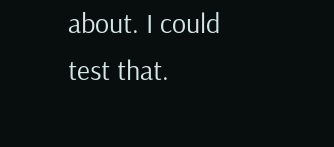about. I could test that.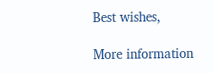Best wishes,

More information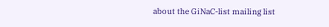about the GiNaC-list mailing list